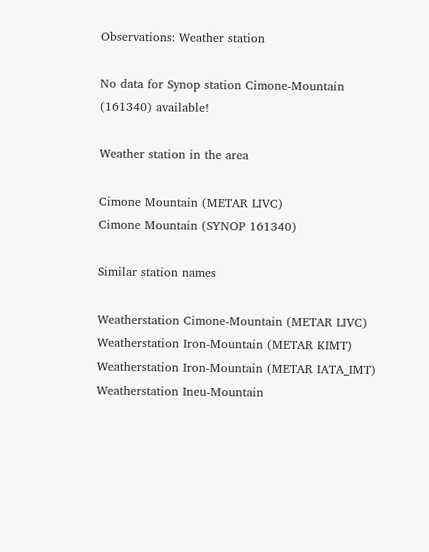Observations: Weather station

No data for Synop station Cimone-Mountain (161340) available!

Weather station in the area

Cimone Mountain (METAR LIVC)
Cimone Mountain (SYNOP 161340)

Similar station names

Weatherstation Cimone-Mountain (METAR LIVC)
Weatherstation Iron-Mountain (METAR KIMT)
Weatherstation Iron-Mountain (METAR IATA_IMT)
Weatherstation Ineu-Mountain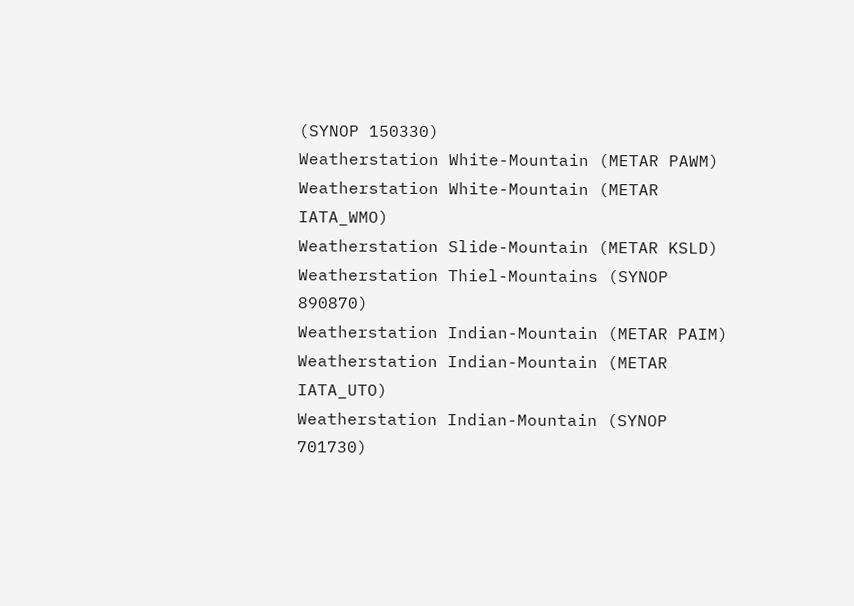(SYNOP 150330)
Weatherstation White-Mountain (METAR PAWM)
Weatherstation White-Mountain (METAR IATA_WMO)
Weatherstation Slide-Mountain (METAR KSLD)
Weatherstation Thiel-Mountains (SYNOP 890870)
Weatherstation Indian-Mountain (METAR PAIM)
Weatherstation Indian-Mountain (METAR IATA_UTO)
Weatherstation Indian-Mountain (SYNOP 701730)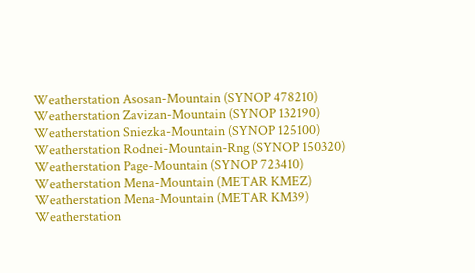Weatherstation Asosan-Mountain (SYNOP 478210)
Weatherstation Zavizan-Mountain (SYNOP 132190)
Weatherstation Sniezka-Mountain (SYNOP 125100)
Weatherstation Rodnei-Mountain-Rng (SYNOP 150320)
Weatherstation Page-Mountain (SYNOP 723410)
Weatherstation Mena-Mountain (METAR KMEZ)
Weatherstation Mena-Mountain (METAR KM39)
Weatherstation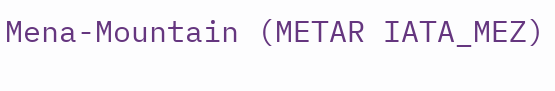Mena-Mountain (METAR IATA_MEZ)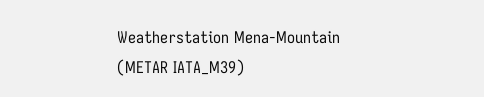Weatherstation Mena-Mountain (METAR IATA_M39)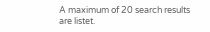A maximum of 20 search results are listet.